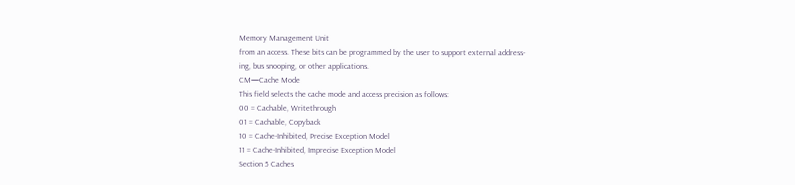Memory Management Unit
from an access. These bits can be programmed by the user to support external address-
ing, bus snooping, or other applications.
CM—Cache Mode
This field selects the cache mode and access precision as follows:
00 = Cachable, Writethrough
01 = Cachable, Copyback
10 = Cache-Inhibited, Precise Exception Model
11 = Cache-Inhibited, Imprecise Exception Model
Section 5 Caches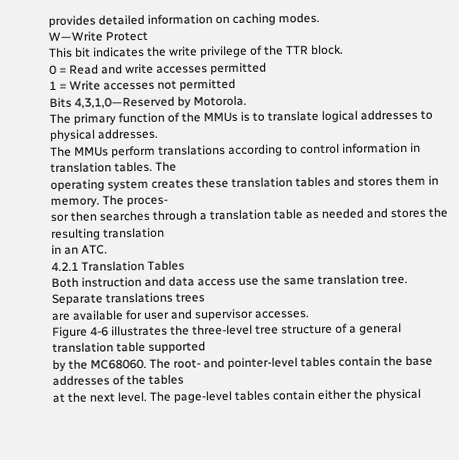provides detailed information on caching modes.
W—Write Protect
This bit indicates the write privilege of the TTR block.
0 = Read and write accesses permitted
1 = Write accesses not permitted
Bits 4,3,1,0—Reserved by Motorola.
The primary function of the MMUs is to translate logical addresses to physical addresses.
The MMUs perform translations according to control information in translation tables. The
operating system creates these translation tables and stores them in memory. The proces-
sor then searches through a translation table as needed and stores the resulting translation
in an ATC.
4.2.1 Translation Tables
Both instruction and data access use the same translation tree. Separate translations trees
are available for user and supervisor accesses.
Figure 4-6 illustrates the three-level tree structure of a general translation table supported
by the MC68060. The root- and pointer-level tables contain the base addresses of the tables
at the next level. The page-level tables contain either the physical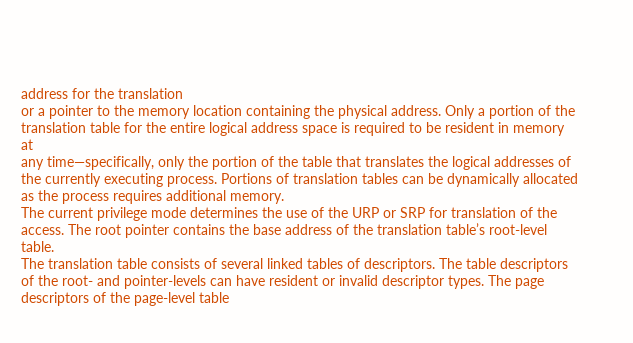address for the translation
or a pointer to the memory location containing the physical address. Only a portion of the
translation table for the entire logical address space is required to be resident in memory at
any time—specifically, only the portion of the table that translates the logical addresses of
the currently executing process. Portions of translation tables can be dynamically allocated
as the process requires additional memory.
The current privilege mode determines the use of the URP or SRP for translation of the
access. The root pointer contains the base address of the translation table’s root-level table.
The translation table consists of several linked tables of descriptors. The table descriptors
of the root- and pointer-levels can have resident or invalid descriptor types. The page
descriptors of the page-level table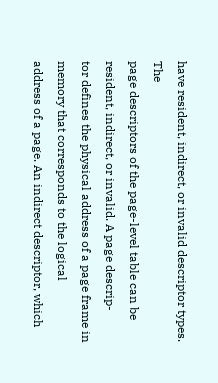have resident, indirect, or invalid descriptor types. The
page descriptors of the page-level table can be resident, indirect, or invalid. A page descrip-
tor defines the physical address of a page frame in memory that corresponds to the logical
address of a page. An indirect descriptor, which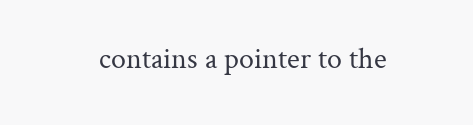contains a pointer to the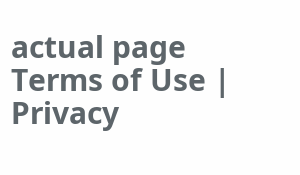actual page
Terms of Use | Privacy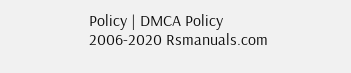Policy | DMCA Policy
2006-2020 Rsmanuals.com